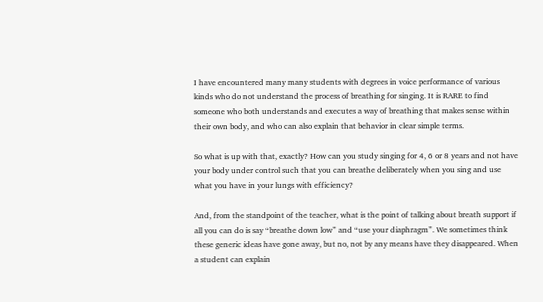I have encountered many many students with degrees in voice performance of various kinds who do not understand the process of breathing for singing. It is RARE to find someone who both understands and executes a way of breathing that makes sense within their own body, and who can also explain that behavior in clear simple terms.

So what is up with that, exactly? How can you study singing for 4, 6 or 8 years and not have your body under control such that you can breathe deliberately when you sing and use what you have in your lungs with efficiency?

And, from the standpoint of the teacher, what is the point of talking about breath support if all you can do is say “breathe down low” and “use your diaphragm”. We sometimes think these generic ideas have gone away, but no, not by any means have they disappeared. When a student can explain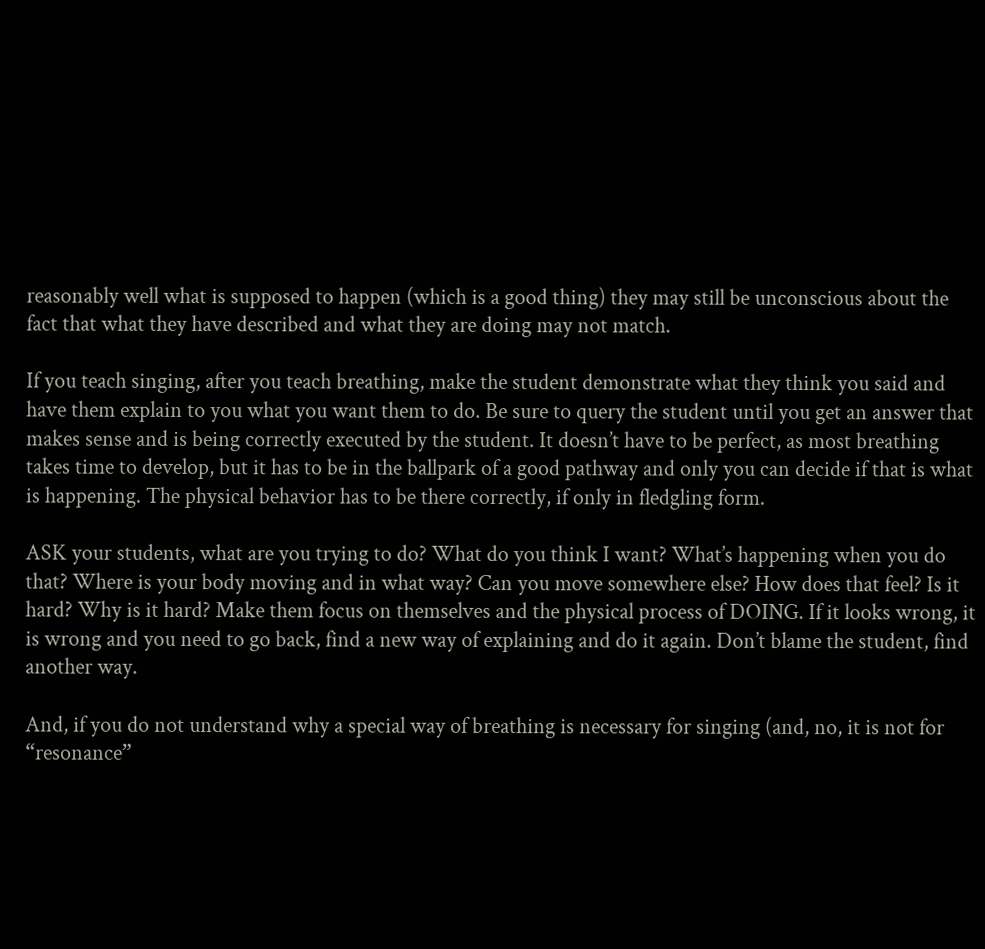reasonably well what is supposed to happen (which is a good thing) they may still be unconscious about the fact that what they have described and what they are doing may not match.

If you teach singing, after you teach breathing, make the student demonstrate what they think you said and have them explain to you what you want them to do. Be sure to query the student until you get an answer that makes sense and is being correctly executed by the student. It doesn’t have to be perfect, as most breathing takes time to develop, but it has to be in the ballpark of a good pathway and only you can decide if that is what is happening. The physical behavior has to be there correctly, if only in fledgling form.

ASK your students, what are you trying to do? What do you think I want? What’s happening when you do that? Where is your body moving and in what way? Can you move somewhere else? How does that feel? Is it hard? Why is it hard? Make them focus on themselves and the physical process of DOING. If it looks wrong, it is wrong and you need to go back, find a new way of explaining and do it again. Don’t blame the student, find another way.

And, if you do not understand why a special way of breathing is necessary for singing (and, no, it is not for “resonance”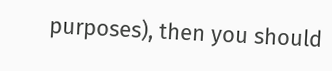purposes), then you should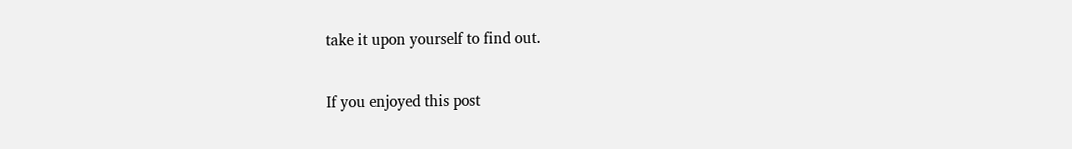take it upon yourself to find out.

If you enjoyed this post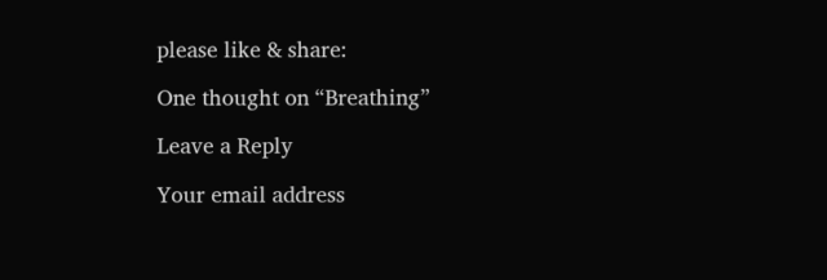please like & share:

One thought on “Breathing”

Leave a Reply

Your email address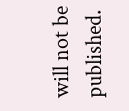will not be published.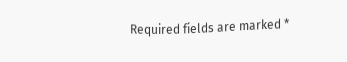Required fields are marked *